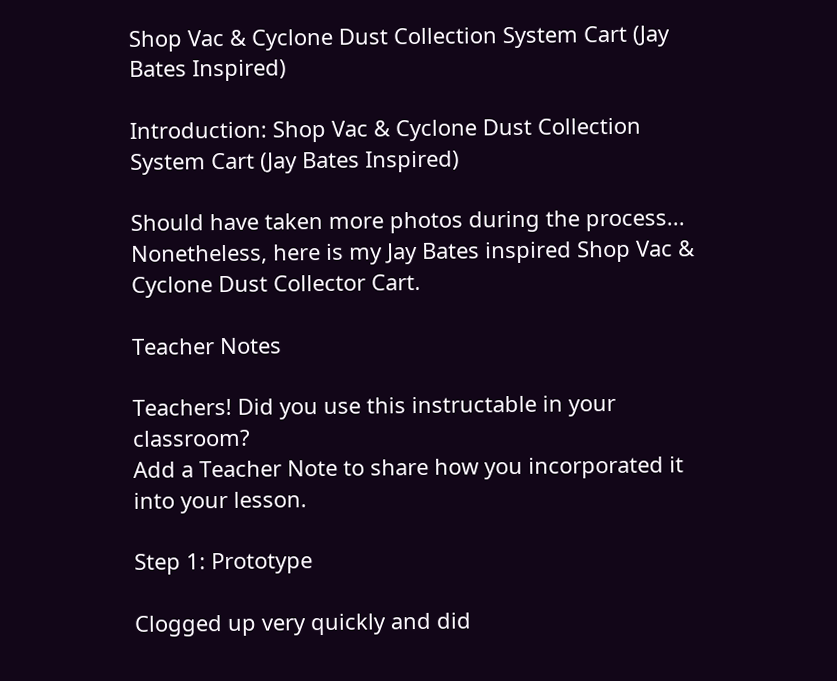Shop Vac & Cyclone Dust Collection System Cart (Jay Bates Inspired)

Introduction: Shop Vac & Cyclone Dust Collection System Cart (Jay Bates Inspired)

Should have taken more photos during the process... Nonetheless, here is my Jay Bates inspired Shop Vac & Cyclone Dust Collector Cart.

Teacher Notes

Teachers! Did you use this instructable in your classroom?
Add a Teacher Note to share how you incorporated it into your lesson.

Step 1: Prototype

Clogged up very quickly and did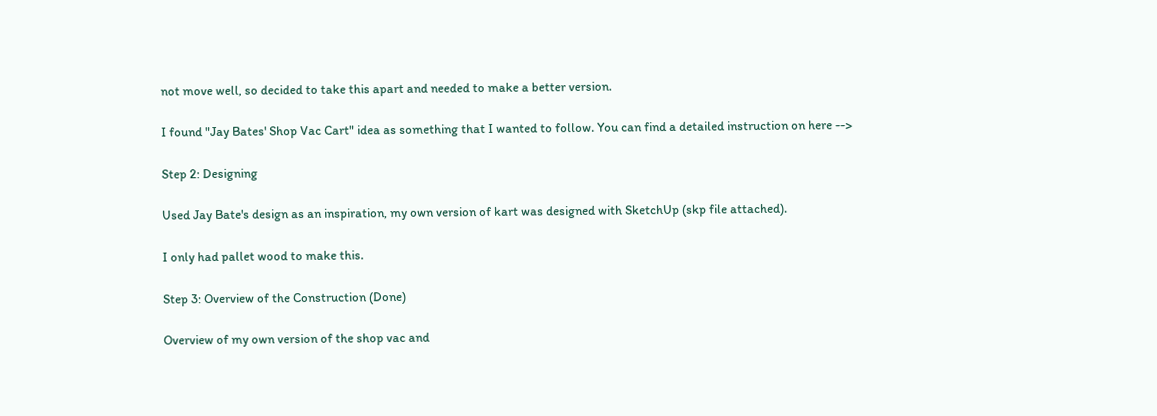not move well, so decided to take this apart and needed to make a better version.

I found "Jay Bates' Shop Vac Cart" idea as something that I wanted to follow. You can find a detailed instruction on here -->

Step 2: Designing

Used Jay Bate's design as an inspiration, my own version of kart was designed with SketchUp (skp file attached).

I only had pallet wood to make this.

Step 3: Overview of the Construction (Done)

Overview of my own version of the shop vac and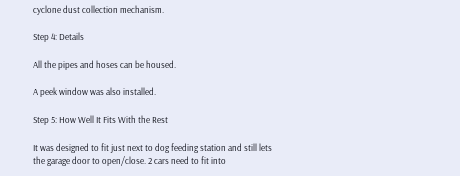cyclone dust collection mechanism.

Step 4: Details

All the pipes and hoses can be housed.

A peek window was also installed.

Step 5: How Well It Fits With the Rest

It was designed to fit just next to dog feeding station and still lets the garage door to open/close. 2 cars need to fit into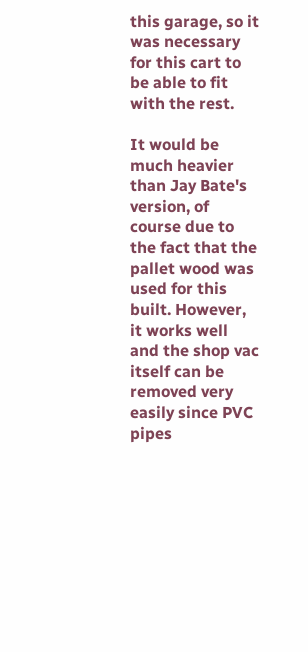this garage, so it was necessary for this cart to be able to fit with the rest.

It would be much heavier than Jay Bate's version, of course due to the fact that the pallet wood was used for this built. However, it works well and the shop vac itself can be removed very easily since PVC pipes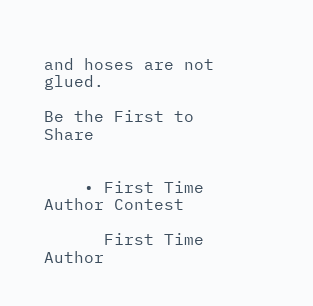and hoses are not glued.

Be the First to Share


    • First Time Author Contest

      First Time Author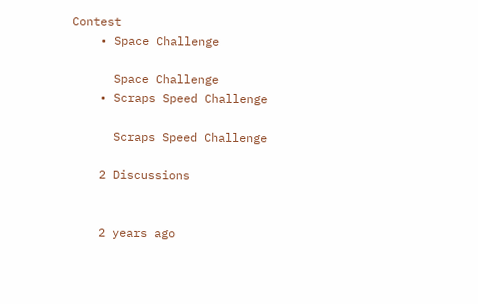Contest
    • Space Challenge

      Space Challenge
    • Scraps Speed Challenge

      Scraps Speed Challenge

    2 Discussions


    2 years ago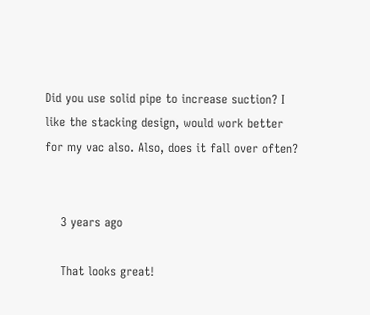Did you use solid pipe to increase suction? I like the stacking design, would work better for my vac also. Also, does it fall over often?


    3 years ago

    That looks great!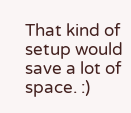That kind of setup would save a lot of space. :)